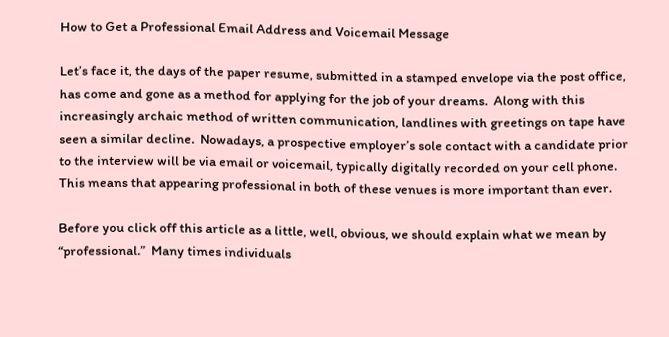How to Get a Professional Email Address and Voicemail Message

Let’s face it, the days of the paper resume, submitted in a stamped envelope via the post office, has come and gone as a method for applying for the job of your dreams.  Along with this increasingly archaic method of written communication, landlines with greetings on tape have seen a similar decline.  Nowadays, a prospective employer’s sole contact with a candidate prior to the interview will be via email or voicemail, typically digitally recorded on your cell phone.  This means that appearing professional in both of these venues is more important than ever.

Before you click off this article as a little, well, obvious, we should explain what we mean by “professional.”  Many times individuals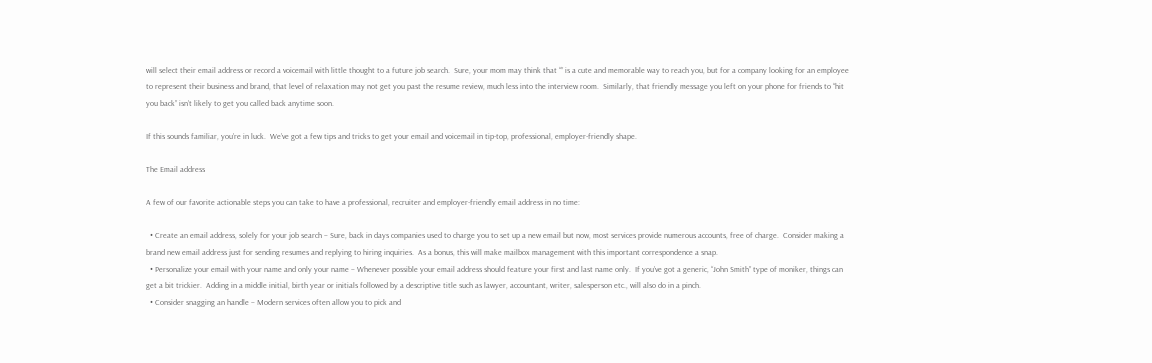will select their email address or record a voicemail with little thought to a future job search.  Sure, your mom may think that “” is a cute and memorable way to reach you, but for a company looking for an employee to represent their business and brand, that level of relaxation may not get you past the resume review, much less into the interview room.  Similarly, that friendly message you left on your phone for friends to “hit you back” isn’t likely to get you called back anytime soon.

If this sounds familiar, you’re in luck.  We’ve got a few tips and tricks to get your email and voicemail in tip-top, professional, employer-friendly shape.

The Email address

A few of our favorite actionable steps you can take to have a professional, recruiter and employer-friendly email address in no time:

  • Create an email address, solely for your job search – Sure, back in days companies used to charge you to set up a new email but now, most services provide numerous accounts, free of charge.  Consider making a brand new email address just for sending resumes and replying to hiring inquiries.  As a bonus, this will make mailbox management with this important correspondence a snap.
  • Personalize your email with your name and only your name – Whenever possible your email address should feature your first and last name only.  If you’ve got a generic, “John Smith” type of moniker, things can get a bit trickier.  Adding in a middle initial, birth year or initials followed by a descriptive title such as lawyer, accountant, writer, salesperson etc., will also do in a pinch.
  • Consider snagging an handle – Modern services often allow you to pick and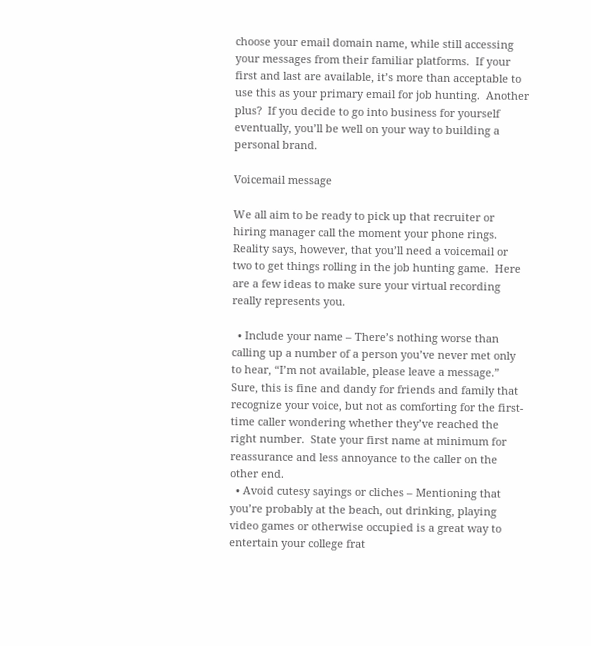choose your email domain name, while still accessing your messages from their familiar platforms.  If your first and last are available, it’s more than acceptable to use this as your primary email for job hunting.  Another plus?  If you decide to go into business for yourself eventually, you’ll be well on your way to building a personal brand.

Voicemail message

We all aim to be ready to pick up that recruiter or hiring manager call the moment your phone rings.  Reality says, however, that you’ll need a voicemail or two to get things rolling in the job hunting game.  Here are a few ideas to make sure your virtual recording really represents you.

  • Include your name – There’s nothing worse than calling up a number of a person you’ve never met only to hear, “I’m not available, please leave a message.”  Sure, this is fine and dandy for friends and family that recognize your voice, but not as comforting for the first-time caller wondering whether they’ve reached the right number.  State your first name at minimum for reassurance and less annoyance to the caller on the other end.
  • Avoid cutesy sayings or cliches – Mentioning that you’re probably at the beach, out drinking, playing video games or otherwise occupied is a great way to entertain your college frat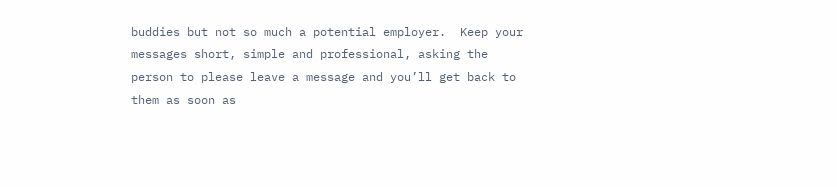buddies but not so much a potential employer.  Keep your messages short, simple and professional, asking the person to please leave a message and you’ll get back to them as soon as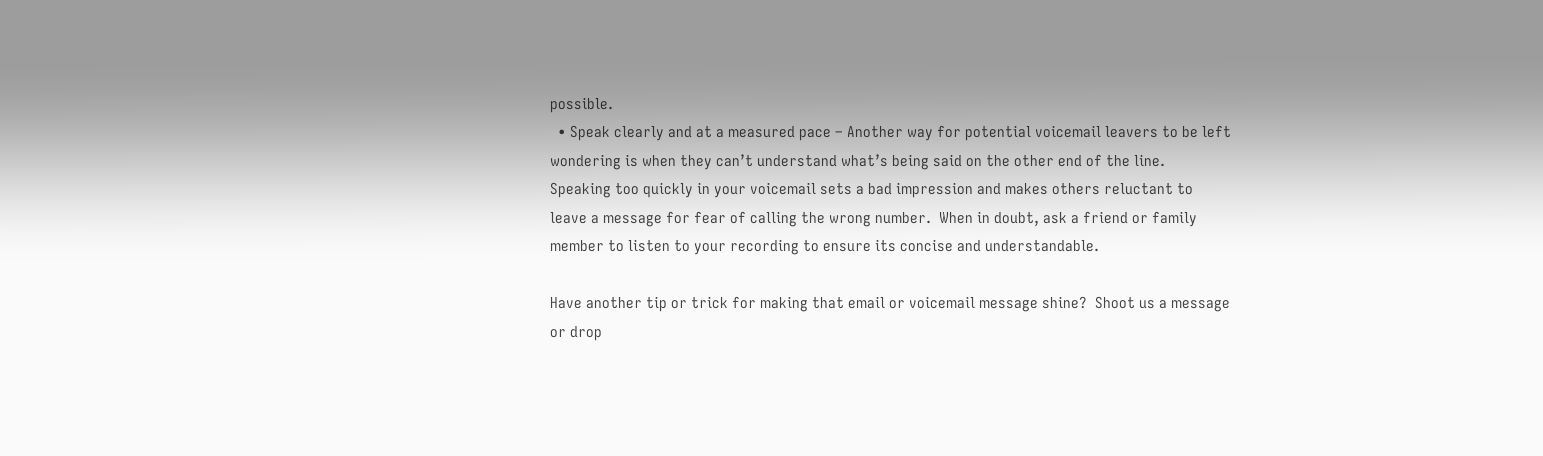possible.
  • Speak clearly and at a measured pace – Another way for potential voicemail leavers to be left wondering is when they can’t understand what’s being said on the other end of the line.  Speaking too quickly in your voicemail sets a bad impression and makes others reluctant to leave a message for fear of calling the wrong number.  When in doubt, ask a friend or family member to listen to your recording to ensure its concise and understandable.

Have another tip or trick for making that email or voicemail message shine?  Shoot us a message or drop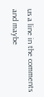us a line in the comments and maybe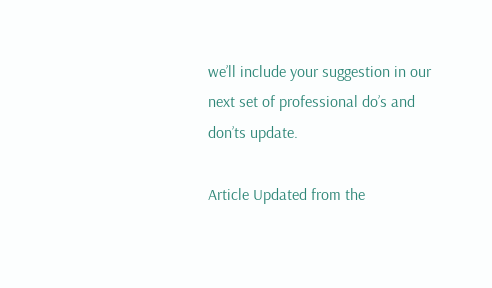we’ll include your suggestion in our next set of professional do’s and don’ts update.

Article Updated from the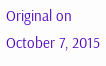Original on October 7, 2015